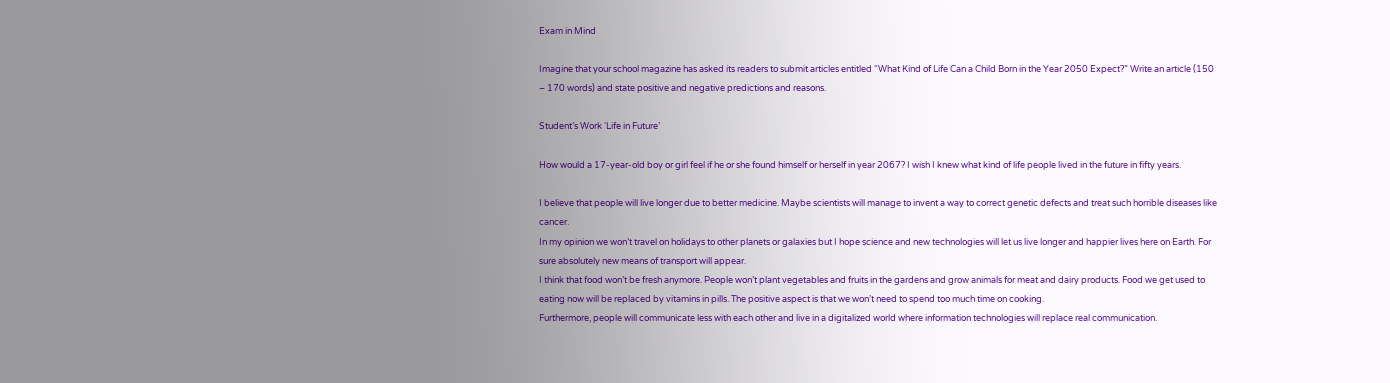Exam in Mind

Imagine that your school magazine has asked its readers to submit articles entitled “What Kind of Life Can a Child Born in the Year 2050 Expect?” Write an article (150 – 170 words) and state positive and negative predictions and reasons.

Student’s Work ‘Life in Future’

How would a 17-year-old boy or girl feel if he or she found himself or herself in year 2067? I wish I knew what kind of life people lived in the future in fifty years.

I believe that people will live longer due to better medicine. Maybe scientists will manage to invent a way to correct genetic defects and treat such horrible diseases like cancer.
In my opinion we won’t travel on holidays to other planets or galaxies but I hope science and new technologies will let us live longer and happier lives here on Earth. For sure absolutely new means of transport will appear.
I think that food won’t be fresh anymore. People won’t plant vegetables and fruits in the gardens and grow animals for meat and dairy products. Food we get used to eating now will be replaced by vitamins in pills. The positive aspect is that we won’t need to spend too much time on cooking.
Furthermore, people will communicate less with each other and live in a digitalized world where information technologies will replace real communication.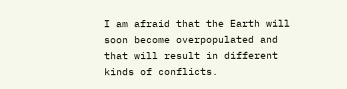I am afraid that the Earth will soon become overpopulated and that will result in different kinds of conflicts.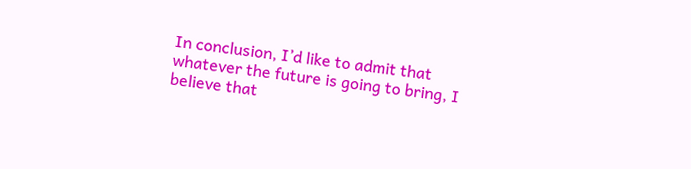In conclusion, I’d like to admit that whatever the future is going to bring, I believe that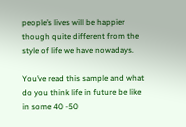people’s lives will be happier though quite different from the style of life we have nowadays.

You’ve read this sample and what do you think life in future be like in some 40 -50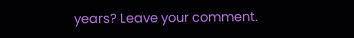years? Leave your comment.